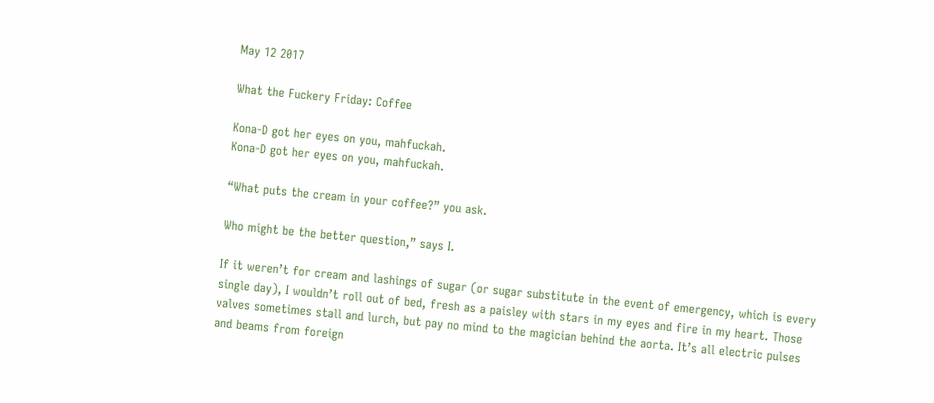May 12 2017

What the Fuckery Friday: Coffee

Kona-D got her eyes on you, mahfuckah.
Kona-D got her eyes on you, mahfuckah.

“What puts the cream in your coffee?” you ask.

Who might be the better question,” says I.

If it weren’t for cream and lashings of sugar (or sugar substitute in the event of emergency, which is every single day), I wouldn’t roll out of bed, fresh as a paisley with stars in my eyes and fire in my heart. Those valves sometimes stall and lurch, but pay no mind to the magician behind the aorta. It’s all electric pulses and beams from foreign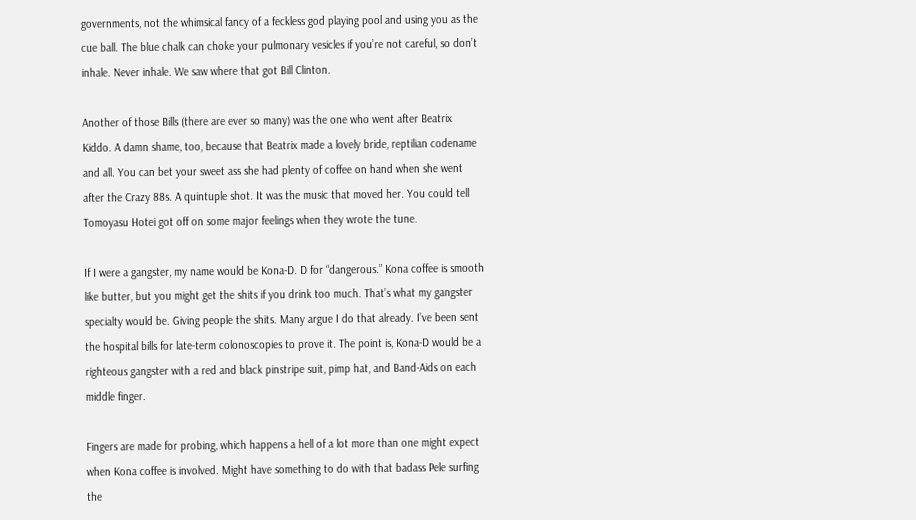governments, not the whimsical fancy of a feckless god playing pool and using you as the cue ball. The blue chalk can choke your pulmonary vesicles if you’re not careful, so don’t inhale. Never inhale. We saw where that got Bill Clinton.

Another of those Bills (there are ever so many) was the one who went after Beatrix Kiddo. A damn shame, too, because that Beatrix made a lovely bride, reptilian codename and all. You can bet your sweet ass she had plenty of coffee on hand when she went after the Crazy 88s. A quintuple shot. It was the music that moved her. You could tell Tomoyasu Hotei got off on some major feelings when they wrote the tune.

If I were a gangster, my name would be Kona-D. D for “dangerous.” Kona coffee is smooth like butter, but you might get the shits if you drink too much. That’s what my gangster specialty would be. Giving people the shits. Many argue I do that already. I’ve been sent the hospital bills for late-term colonoscopies to prove it. The point is, Kona-D would be a righteous gangster with a red and black pinstripe suit, pimp hat, and Band-Aids on each middle finger.

Fingers are made for probing, which happens a hell of a lot more than one might expect when Kona coffee is involved. Might have something to do with that badass Pele surfing the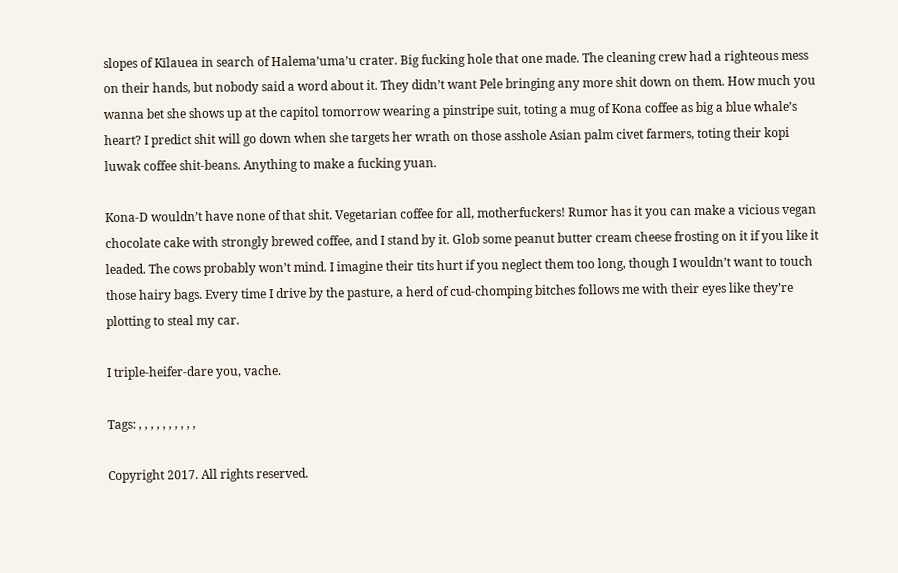slopes of Kīlauea in search of Halema’uma’u crater. Big fucking hole that one made. The cleaning crew had a righteous mess on their hands, but nobody said a word about it. They didn’t want Pele bringing any more shit down on them. How much you wanna bet she shows up at the capitol tomorrow wearing a pinstripe suit, toting a mug of Kona coffee as big a blue whale’s heart? I predict shit will go down when she targets her wrath on those asshole Asian palm civet farmers, toting their kopi luwak coffee shit-beans. Anything to make a fucking yuan.

Kona-D wouldn’t have none of that shit. Vegetarian coffee for all, motherfuckers! Rumor has it you can make a vicious vegan chocolate cake with strongly brewed coffee, and I stand by it. Glob some peanut butter cream cheese frosting on it if you like it leaded. The cows probably won’t mind. I imagine their tits hurt if you neglect them too long, though I wouldn’t want to touch those hairy bags. Every time I drive by the pasture, a herd of cud-chomping bitches follows me with their eyes like they’re plotting to steal my car.

I triple-heifer-dare you, vache.

Tags: , , , , , , , , , ,

Copyright 2017. All rights reserved.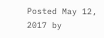Posted May 12, 2017 by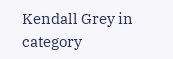Kendall Grey in category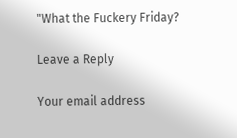"What the Fuckery Friday?

Leave a Reply

Your email address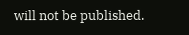will not be published.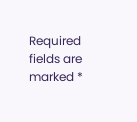Required fields are marked *